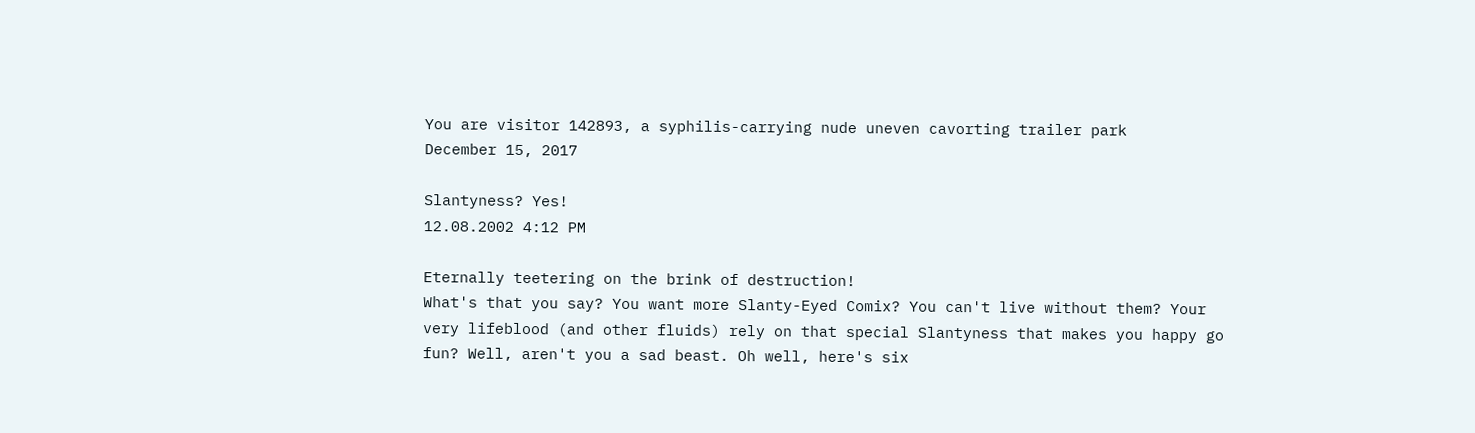You are visitor 142893, a syphilis-carrying nude uneven cavorting trailer park
December 15, 2017

Slantyness? Yes!
12.08.2002 4:12 PM

Eternally teetering on the brink of destruction!
What's that you say? You want more Slanty-Eyed Comix? You can't live without them? Your very lifeblood (and other fluids) rely on that special Slantyness that makes you happy go fun? Well, aren't you a sad beast. Oh well, here's six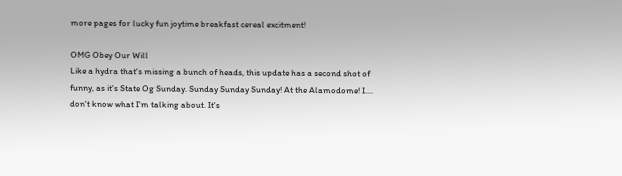more pages for lucky fun joytime breakfast cereal excitment!

OMG Obey Our Will
Like a hydra that's missing a bunch of heads, this update has a second shot of funny, as it's State Og Sunday. Sunday Sunday Sunday! At the Alamodome! I.... don't know what I'm talking about. It's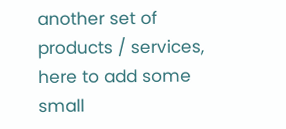another set of products / services, here to add some small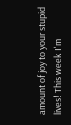amount of joy to your stupid lives! This week I'm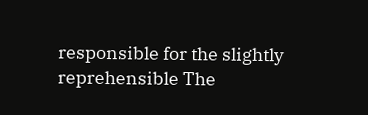responsible for the slightly reprehensible The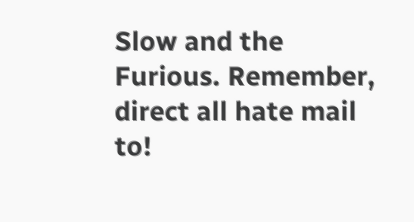Slow and the Furious. Remember, direct all hate mail to!